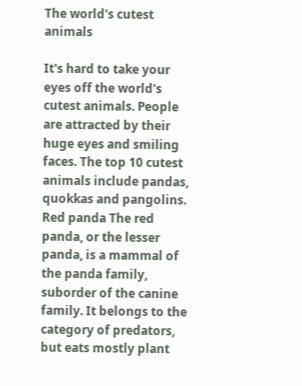The world's cutest animals

It's hard to take your eyes off the world's cutest animals. People are attracted by their huge eyes and smiling faces. The top 10 cutest animals include pandas, quokkas and pangolins. Red panda The red panda, or the lesser panda, is a mammal of the panda family, suborder of the canine family. It belongs to the category of predators, but eats mostly plant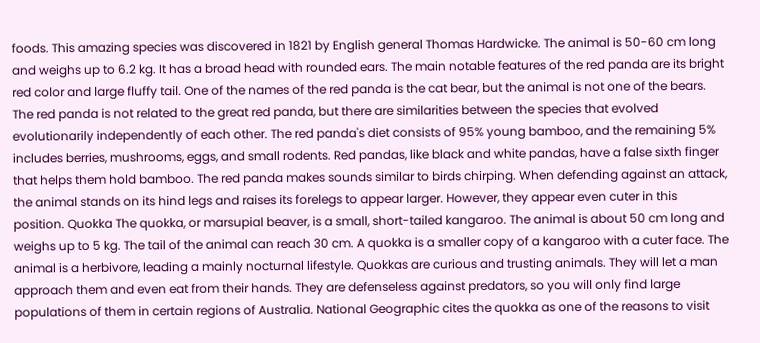foods. This amazing species was discovered in 1821 by English general Thomas Hardwicke. The animal is 50-60 cm long and weighs up to 6.2 kg. It has a broad head with rounded ears. The main notable features of the red panda are its bright red color and large fluffy tail. One of the names of the red panda is the cat bear, but the animal is not one of the bears. The red panda is not related to the great red panda, but there are similarities between the species that evolved evolutionarily independently of each other. The red panda's diet consists of 95% young bamboo, and the remaining 5% includes berries, mushrooms, eggs, and small rodents. Red pandas, like black and white pandas, have a false sixth finger that helps them hold bamboo. The red panda makes sounds similar to birds chirping. When defending against an attack, the animal stands on its hind legs and raises its forelegs to appear larger. However, they appear even cuter in this position. Quokka The quokka, or marsupial beaver, is a small, short-tailed kangaroo. The animal is about 50 cm long and weighs up to 5 kg. The tail of the animal can reach 30 cm. A quokka is a smaller copy of a kangaroo with a cuter face. The animal is a herbivore, leading a mainly nocturnal lifestyle. Quokkas are curious and trusting animals. They will let a man approach them and even eat from their hands. They are defenseless against predators, so you will only find large populations of them in certain regions of Australia. National Geographic cites the quokka as one of the reasons to visit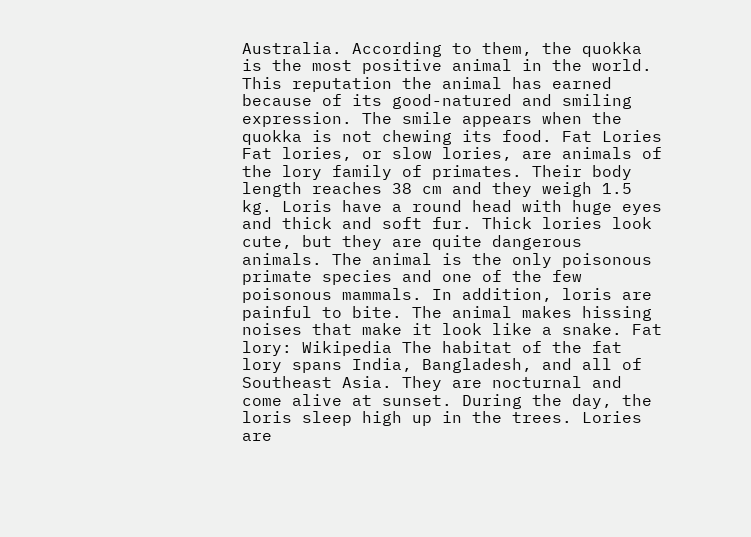Australia. According to them, the quokka is the most positive animal in the world. This reputation the animal has earned because of its good-natured and smiling expression. The smile appears when the quokka is not chewing its food. Fat Lories Fat lories, or slow lories, are animals of the lory family of primates. Their body length reaches 38 cm and they weigh 1.5 kg. Loris have a round head with huge eyes and thick and soft fur. Thick lories look cute, but they are quite dangerous animals. The animal is the only poisonous primate species and one of the few poisonous mammals. In addition, loris are painful to bite. The animal makes hissing noises that make it look like a snake. Fat lory: Wikipedia The habitat of the fat lory spans India, Bangladesh, and all of Southeast Asia. They are nocturnal and come alive at sunset. During the day, the loris sleep high up in the trees. Lories are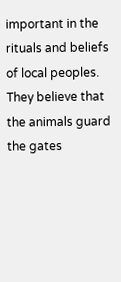important in the rituals and beliefs of local peoples. They believe that the animals guard the gates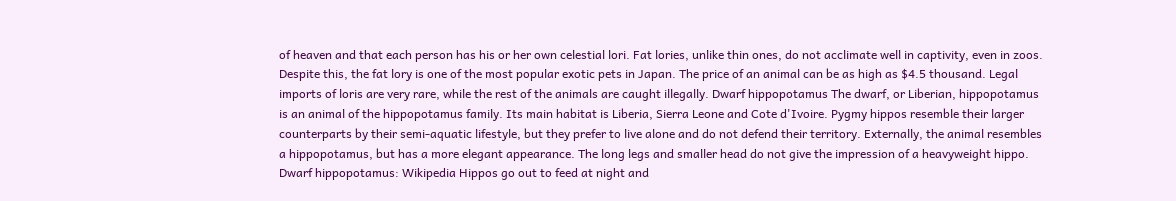of heaven and that each person has his or her own celestial lori. Fat lories, unlike thin ones, do not acclimate well in captivity, even in zoos. Despite this, the fat lory is one of the most popular exotic pets in Japan. The price of an animal can be as high as $4.5 thousand. Legal imports of loris are very rare, while the rest of the animals are caught illegally. Dwarf hippopotamus The dwarf, or Liberian, hippopotamus is an animal of the hippopotamus family. Its main habitat is Liberia, Sierra Leone and Cote d'Ivoire. Pygmy hippos resemble their larger counterparts by their semi-aquatic lifestyle, but they prefer to live alone and do not defend their territory. Externally, the animal resembles a hippopotamus, but has a more elegant appearance. The long legs and smaller head do not give the impression of a heavyweight hippo. Dwarf hippopotamus: Wikipedia Hippos go out to feed at night and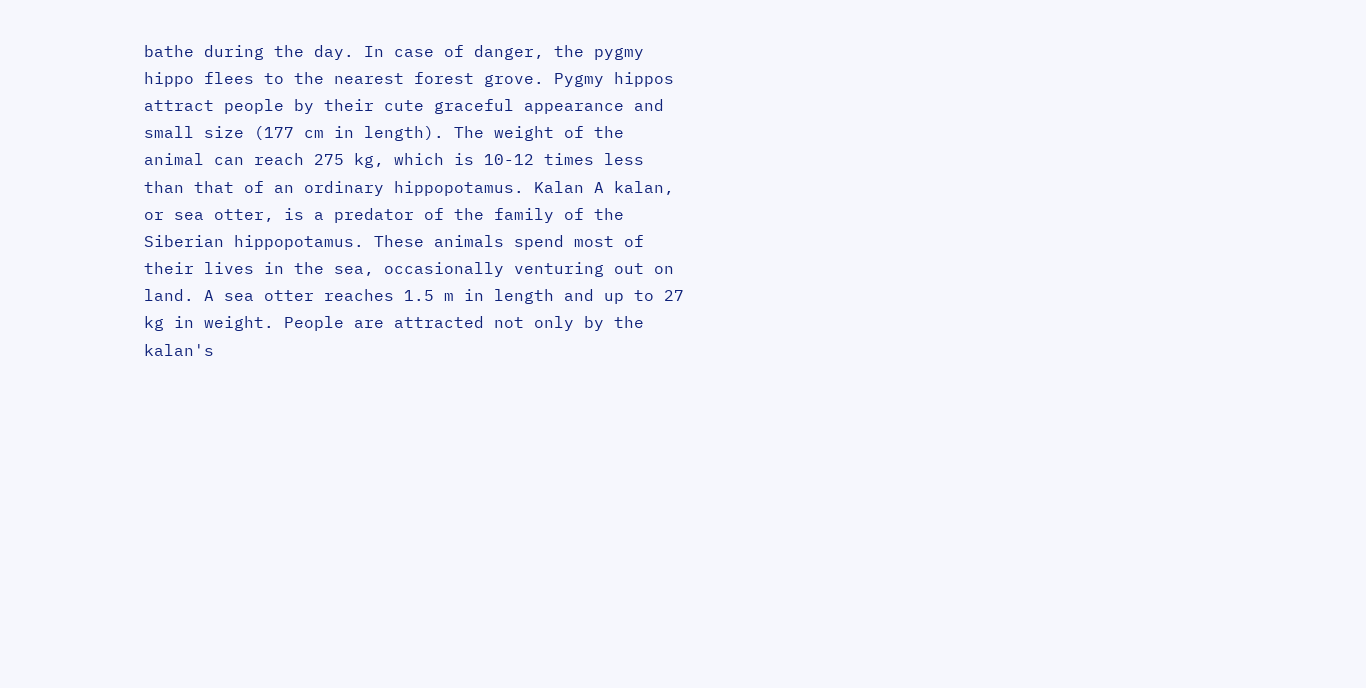bathe during the day. In case of danger, the pygmy hippo flees to the nearest forest grove. Pygmy hippos attract people by their cute graceful appearance and small size (177 cm in length). The weight of the animal can reach 275 kg, which is 10-12 times less than that of an ordinary hippopotamus. Kalan A kalan, or sea otter, is a predator of the family of the Siberian hippopotamus. These animals spend most of their lives in the sea, occasionally venturing out on land. A sea otter reaches 1.5 m in length and up to 27 kg in weight. People are attracted not only by the kalan's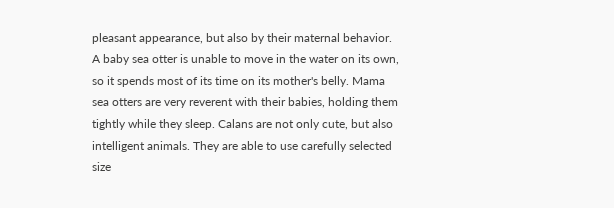pleasant appearance, but also by their maternal behavior. A baby sea otter is unable to move in the water on its own, so it spends most of its time on its mother's belly. Mama sea otters are very reverent with their babies, holding them tightly while they sleep. Calans are not only cute, but also intelligent animals. They are able to use carefully selected size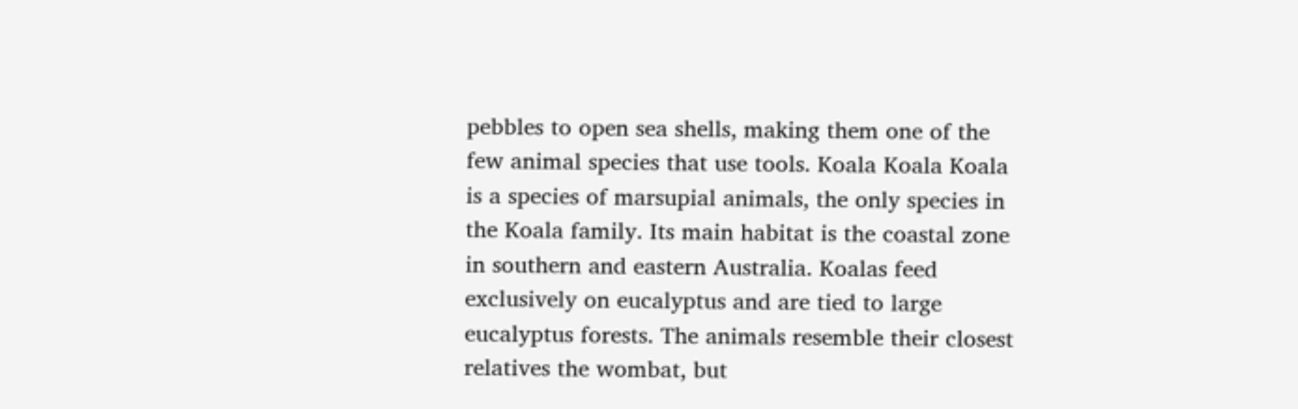pebbles to open sea shells, making them one of the few animal species that use tools. Koala Koala Koala is a species of marsupial animals, the only species in the Koala family. Its main habitat is the coastal zone in southern and eastern Australia. Koalas feed exclusively on eucalyptus and are tied to large eucalyptus forests. The animals resemble their closest relatives the wombat, but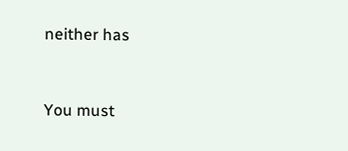neither has


You must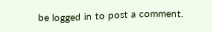be logged in to post a comment.